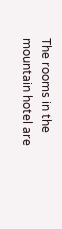The rooms in the mountain hotel are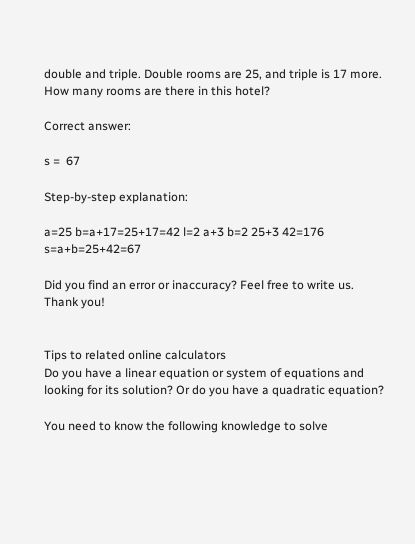double and triple. Double rooms are 25, and triple is 17 more. How many rooms are there in this hotel?

Correct answer:

s =  67

Step-by-step explanation:

a=25 b=a+17=25+17=42 l=2 a+3 b=2 25+3 42=176 s=a+b=25+42=67

Did you find an error or inaccuracy? Feel free to write us. Thank you!


Tips to related online calculators
Do you have a linear equation or system of equations and looking for its solution? Or do you have a quadratic equation?

You need to know the following knowledge to solve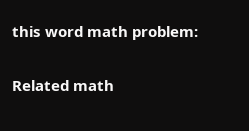this word math problem:

Related math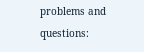problems and questions: